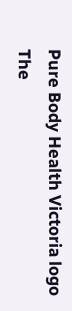Pure Body Health Victoria logo
The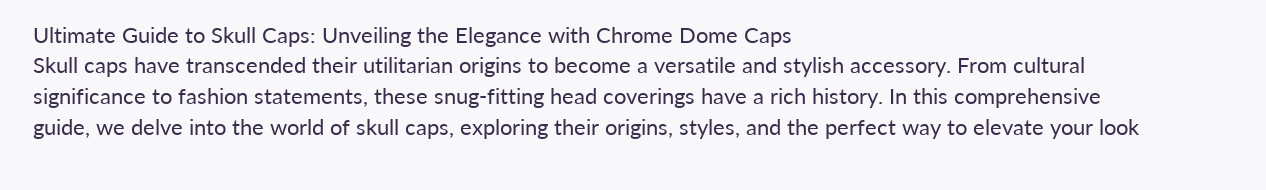Ultimate Guide to Skull Caps: Unveiling the Elegance with Chrome Dome Caps
Skull caps have transcended their utilitarian origins to become a versatile and stylish accessory. From cultural significance to fashion statements, these snug-fitting head coverings have a rich history. In this comprehensive guide, we delve into the world of skull caps, exploring their origins, styles, and the perfect way to elevate your look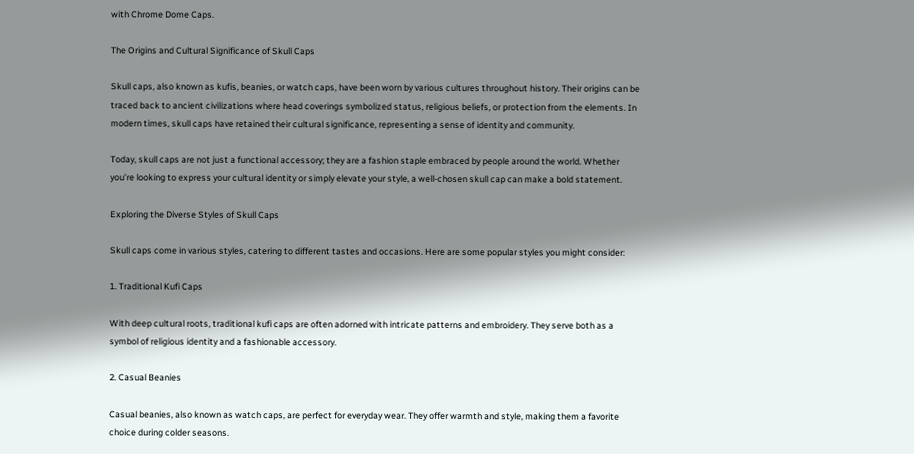with Chrome Dome Caps.

The Origins and Cultural Significance of Skull Caps

Skull caps, also known as kufis, beanies, or watch caps, have been worn by various cultures throughout history. Their origins can be traced back to ancient civilizations where head coverings symbolized status, religious beliefs, or protection from the elements. In modern times, skull caps have retained their cultural significance, representing a sense of identity and community.

Today, skull caps are not just a functional accessory; they are a fashion staple embraced by people around the world. Whether you’re looking to express your cultural identity or simply elevate your style, a well-chosen skull cap can make a bold statement.

Exploring the Diverse Styles of Skull Caps

Skull caps come in various styles, catering to different tastes and occasions. Here are some popular styles you might consider:

1. Traditional Kufi Caps

With deep cultural roots, traditional kufi caps are often adorned with intricate patterns and embroidery. They serve both as a symbol of religious identity and a fashionable accessory.

2. Casual Beanies

Casual beanies, also known as watch caps, are perfect for everyday wear. They offer warmth and style, making them a favorite choice during colder seasons.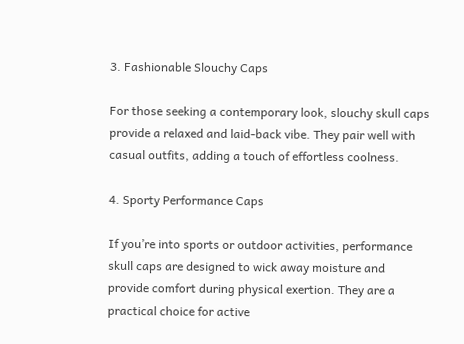3. Fashionable Slouchy Caps

For those seeking a contemporary look, slouchy skull caps provide a relaxed and laid-back vibe. They pair well with casual outfits, adding a touch of effortless coolness.

4. Sporty Performance Caps

If you’re into sports or outdoor activities, performance skull caps are designed to wick away moisture and provide comfort during physical exertion. They are a practical choice for active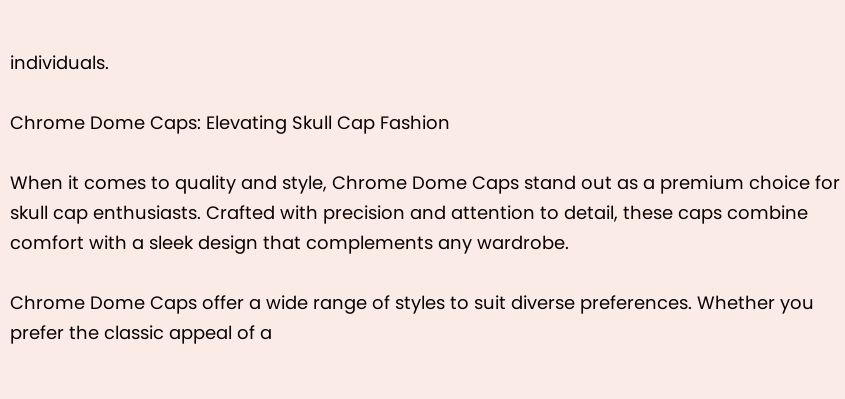individuals.

Chrome Dome Caps: Elevating Skull Cap Fashion

When it comes to quality and style, Chrome Dome Caps stand out as a premium choice for skull cap enthusiasts. Crafted with precision and attention to detail, these caps combine comfort with a sleek design that complements any wardrobe.

Chrome Dome Caps offer a wide range of styles to suit diverse preferences. Whether you prefer the classic appeal of a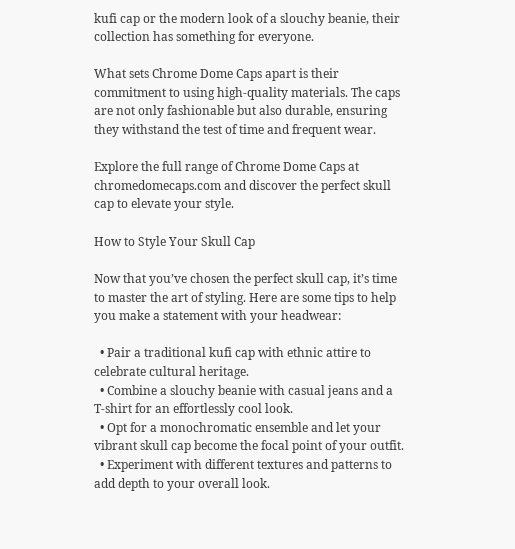kufi cap or the modern look of a slouchy beanie, their collection has something for everyone.

What sets Chrome Dome Caps apart is their commitment to using high-quality materials. The caps are not only fashionable but also durable, ensuring they withstand the test of time and frequent wear.

Explore the full range of Chrome Dome Caps at chromedomecaps.com and discover the perfect skull cap to elevate your style.

How to Style Your Skull Cap

Now that you’ve chosen the perfect skull cap, it’s time to master the art of styling. Here are some tips to help you make a statement with your headwear:

  • Pair a traditional kufi cap with ethnic attire to celebrate cultural heritage.
  • Combine a slouchy beanie with casual jeans and a T-shirt for an effortlessly cool look.
  • Opt for a monochromatic ensemble and let your vibrant skull cap become the focal point of your outfit.
  • Experiment with different textures and patterns to add depth to your overall look.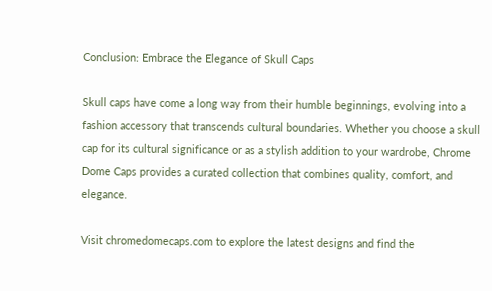Conclusion: Embrace the Elegance of Skull Caps

Skull caps have come a long way from their humble beginnings, evolving into a fashion accessory that transcends cultural boundaries. Whether you choose a skull cap for its cultural significance or as a stylish addition to your wardrobe, Chrome Dome Caps provides a curated collection that combines quality, comfort, and elegance.

Visit chromedomecaps.com to explore the latest designs and find the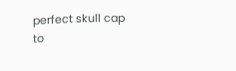perfect skull cap to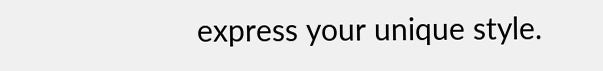express your unique style.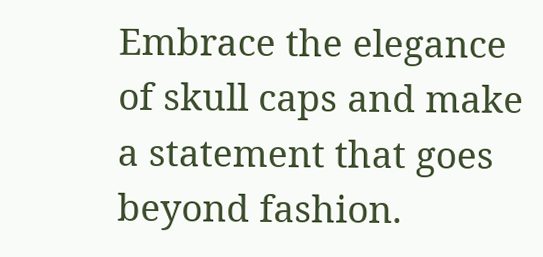Embrace the elegance of skull caps and make a statement that goes beyond fashion.